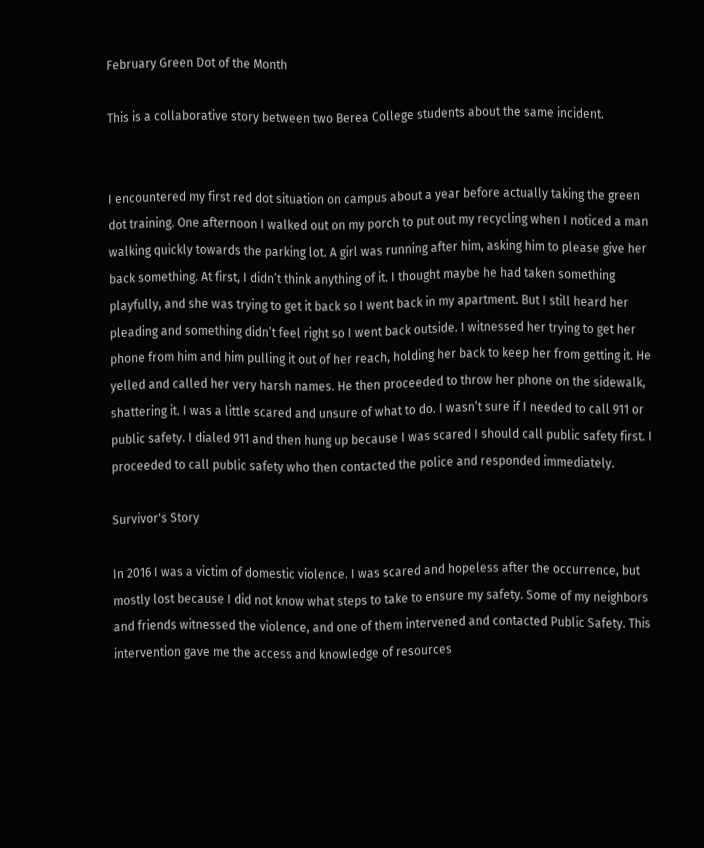February Green Dot of the Month

This is a collaborative story between two Berea College students about the same incident.


I encountered my first red dot situation on campus about a year before actually taking the green dot training. One afternoon I walked out on my porch to put out my recycling when I noticed a man walking quickly towards the parking lot. A girl was running after him, asking him to please give her back something. At first, I didn’t think anything of it. I thought maybe he had taken something playfully, and she was trying to get it back so I went back in my apartment. But I still heard her pleading and something didn’t feel right so I went back outside. I witnessed her trying to get her phone from him and him pulling it out of her reach, holding her back to keep her from getting it. He yelled and called her very harsh names. He then proceeded to throw her phone on the sidewalk, shattering it. I was a little scared and unsure of what to do. I wasn’t sure if I needed to call 911 or public safety. I dialed 911 and then hung up because I was scared I should call public safety first. I proceeded to call public safety who then contacted the police and responded immediately.

Survivor's Story

In 2016 I was a victim of domestic violence. I was scared and hopeless after the occurrence, but mostly lost because I did not know what steps to take to ensure my safety. Some of my neighbors and friends witnessed the violence, and one of them intervened and contacted Public Safety. This intervention gave me the access and knowledge of resources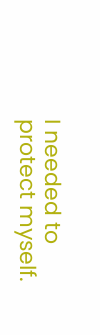I needed to protect myself.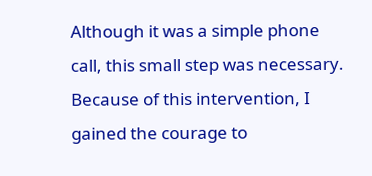Although it was a simple phone call, this small step was necessary. Because of this intervention, I gained the courage to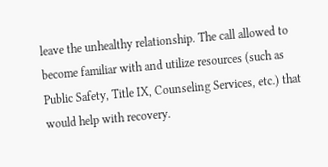leave the unhealthy relationship. The call allowed to become familiar with and utilize resources (such as Public Safety, Title IX, Counseling Services, etc.) that would help with recovery.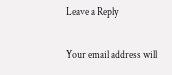Leave a Reply

Your email address will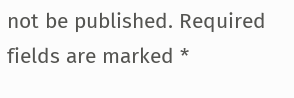not be published. Required fields are marked *